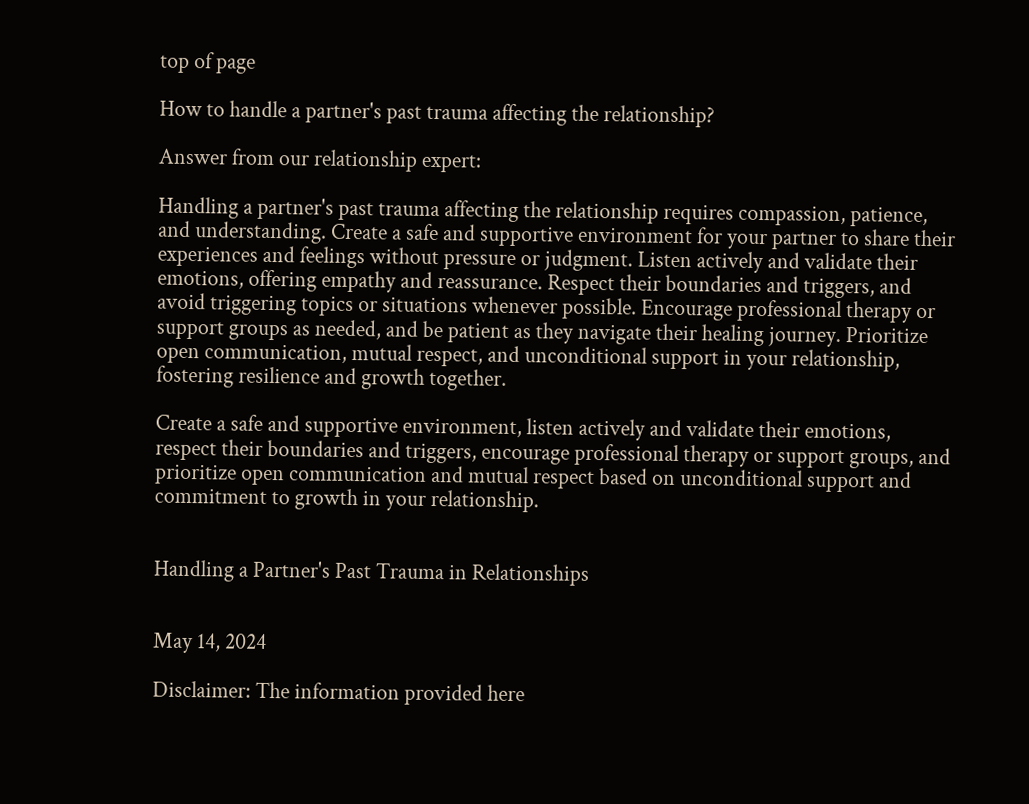top of page

How to handle a partner's past trauma affecting the relationship?

Answer from our relationship expert:

Handling a partner's past trauma affecting the relationship requires compassion, patience, and understanding. Create a safe and supportive environment for your partner to share their experiences and feelings without pressure or judgment. Listen actively and validate their emotions, offering empathy and reassurance. Respect their boundaries and triggers, and avoid triggering topics or situations whenever possible. Encourage professional therapy or support groups as needed, and be patient as they navigate their healing journey. Prioritize open communication, mutual respect, and unconditional support in your relationship, fostering resilience and growth together.

Create a safe and supportive environment, listen actively and validate their emotions, respect their boundaries and triggers, encourage professional therapy or support groups, and prioritize open communication and mutual respect based on unconditional support and commitment to growth in your relationship.


Handling a Partner's Past Trauma in Relationships


May 14, 2024

Disclaimer: The information provided here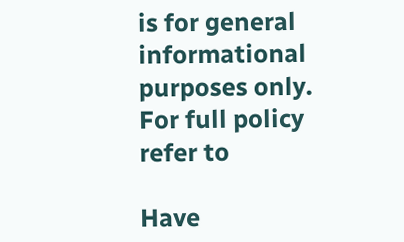is for general informational purposes only. For full policy refer to

Have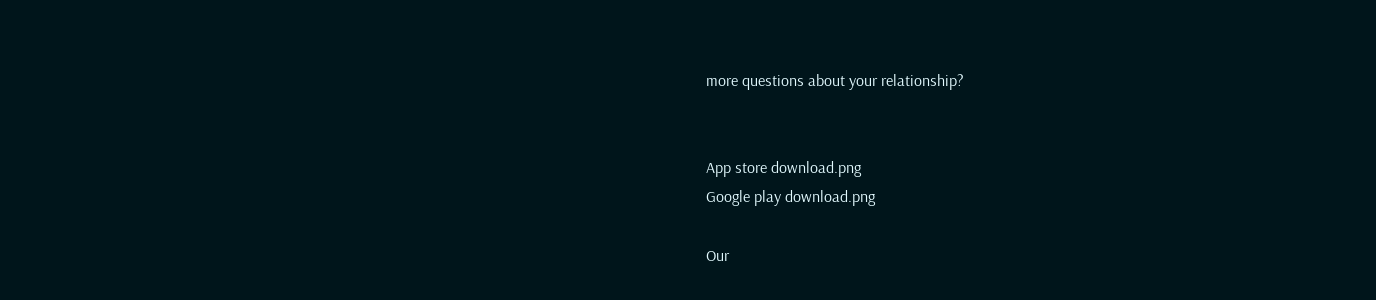more questions about your relationship?


App store download.png
Google play download.png

Our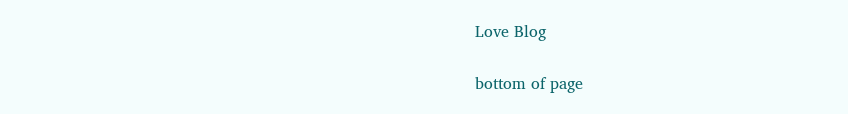Love Blog

bottom of page